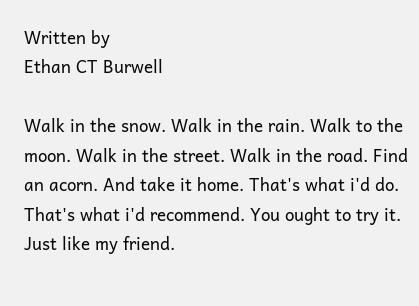Written by
Ethan CT Burwell

Walk in the snow. Walk in the rain. Walk to the moon. Walk in the street. Walk in the road. Find an acorn. And take it home. That's what i'd do. That's what i'd recommend. You ought to try it. Just like my friend.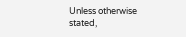Unless otherwise stated,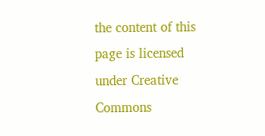the content of this page is licensed under Creative Commons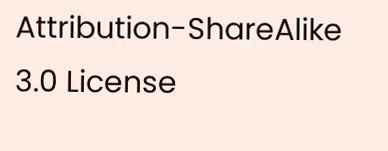Attribution-ShareAlike 3.0 License